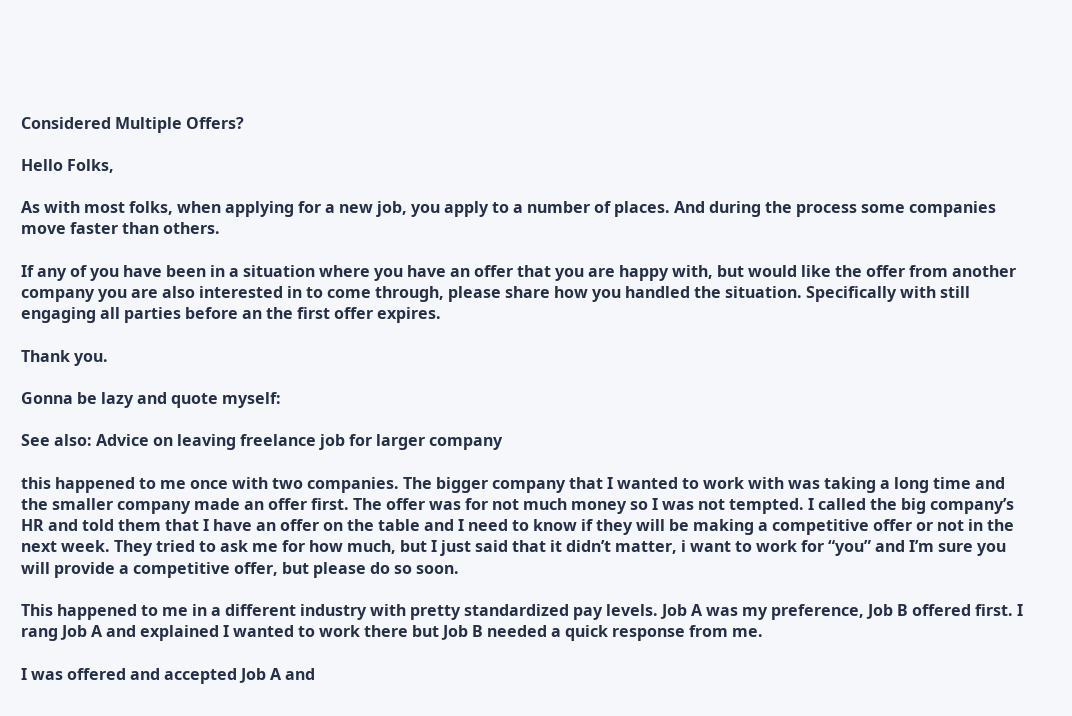Considered Multiple Offers?

Hello Folks,

As with most folks, when applying for a new job, you apply to a number of places. And during the process some companies move faster than others.

If any of you have been in a situation where you have an offer that you are happy with, but would like the offer from another company you are also interested in to come through, please share how you handled the situation. Specifically with still engaging all parties before an the first offer expires.

Thank you.

Gonna be lazy and quote myself:

See also: Advice on leaving freelance job for larger company

this happened to me once with two companies. The bigger company that I wanted to work with was taking a long time and the smaller company made an offer first. The offer was for not much money so I was not tempted. I called the big company’s HR and told them that I have an offer on the table and I need to know if they will be making a competitive offer or not in the next week. They tried to ask me for how much, but I just said that it didn’t matter, i want to work for “you” and I’m sure you will provide a competitive offer, but please do so soon.

This happened to me in a different industry with pretty standardized pay levels. Job A was my preference, Job B offered first. I rang Job A and explained I wanted to work there but Job B needed a quick response from me.

I was offered and accepted Job A and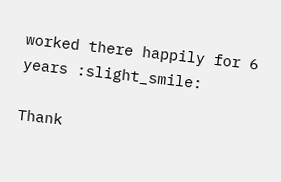worked there happily for 6 years :slight_smile:

Thank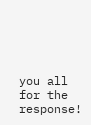you all for the response!